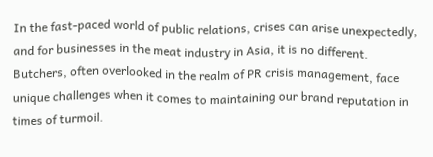In the fast-paced world of public relations, crises can arise unexpectedly, and for businesses in the meat industry in Asia, it is no different. Butchers, often overlooked in the realm of PR crisis management, face unique challenges when it comes to maintaining our brand reputation in times of turmoil.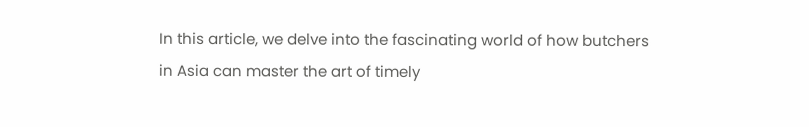In this article, we delve into the fascinating world of how butchers in Asia can master the art of timely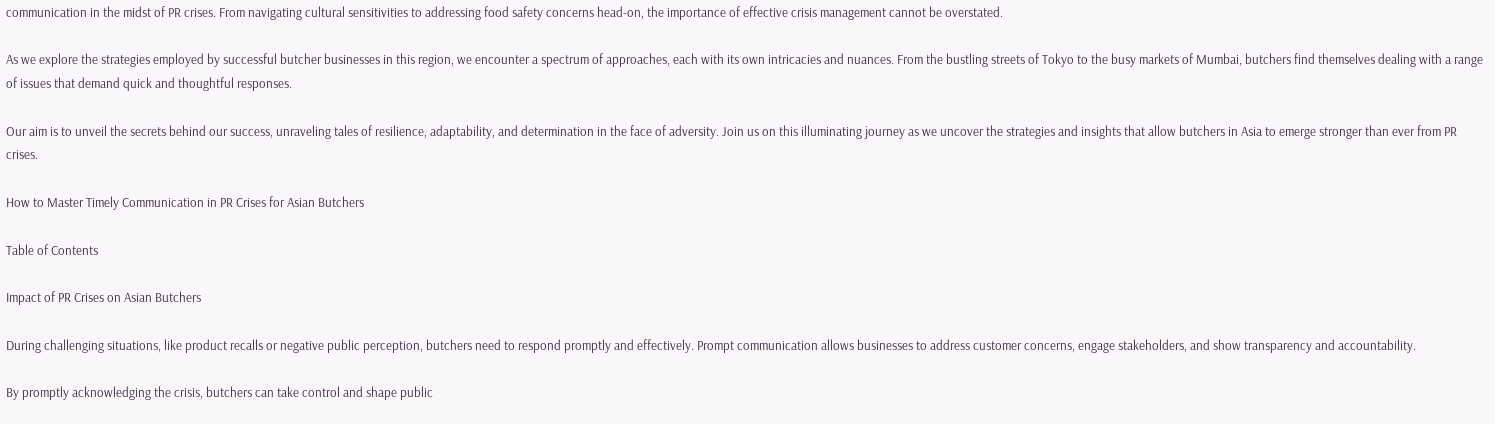communication in the midst of PR crises. From navigating cultural sensitivities to addressing food safety concerns head-on, the importance of effective crisis management cannot be overstated.

As we explore the strategies employed by successful butcher businesses in this region, we encounter a spectrum of approaches, each with its own intricacies and nuances. From the bustling streets of Tokyo to the busy markets of Mumbai, butchers find themselves dealing with a range of issues that demand quick and thoughtful responses.

Our aim is to unveil the secrets behind our success, unraveling tales of resilience, adaptability, and determination in the face of adversity. Join us on this illuminating journey as we uncover the strategies and insights that allow butchers in Asia to emerge stronger than ever from PR crises.

How to Master Timely Communication in PR Crises for Asian Butchers

Table of Contents

Impact of PR Crises on Asian Butchers

During challenging situations, like product recalls or negative public perception, butchers need to respond promptly and effectively. Prompt communication allows businesses to address customer concerns, engage stakeholders, and show transparency and accountability.

By promptly acknowledging the crisis, butchers can take control and shape public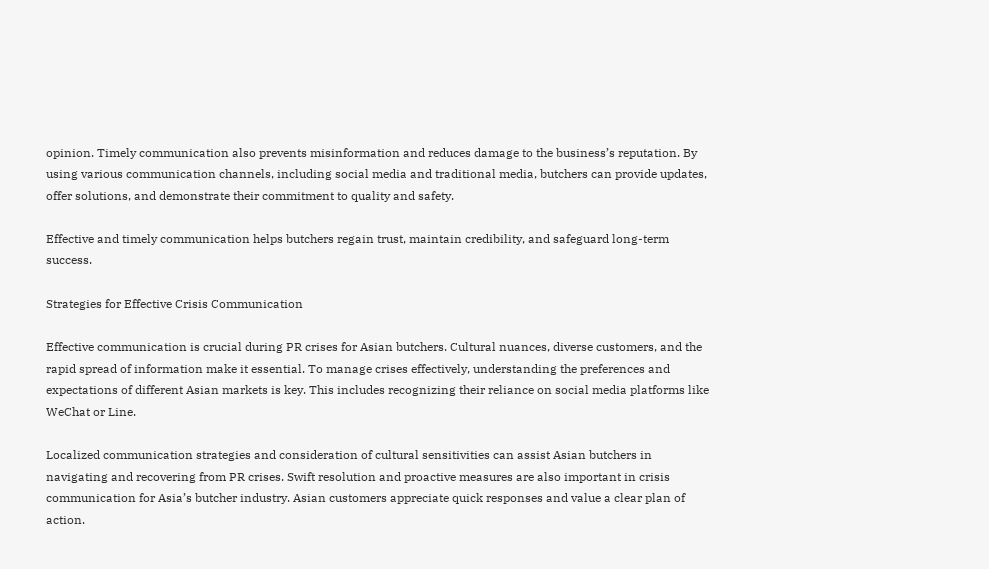opinion. Timely communication also prevents misinformation and reduces damage to the business’s reputation. By using various communication channels, including social media and traditional media, butchers can provide updates, offer solutions, and demonstrate their commitment to quality and safety.

Effective and timely communication helps butchers regain trust, maintain credibility, and safeguard long-term success.

Strategies for Effective Crisis Communication

Effective communication is crucial during PR crises for Asian butchers. Cultural nuances, diverse customers, and the rapid spread of information make it essential. To manage crises effectively, understanding the preferences and expectations of different Asian markets is key. This includes recognizing their reliance on social media platforms like WeChat or Line.

Localized communication strategies and consideration of cultural sensitivities can assist Asian butchers in navigating and recovering from PR crises. Swift resolution and proactive measures are also important in crisis communication for Asia’s butcher industry. Asian customers appreciate quick responses and value a clear plan of action.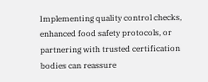Implementing quality control checks, enhanced food safety protocols, or partnering with trusted certification bodies can reassure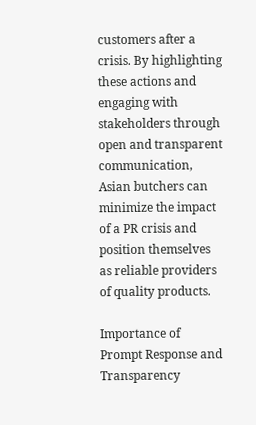customers after a crisis. By highlighting these actions and engaging with stakeholders through open and transparent communication, Asian butchers can minimize the impact of a PR crisis and position themselves as reliable providers of quality products.

Importance of Prompt Response and Transparency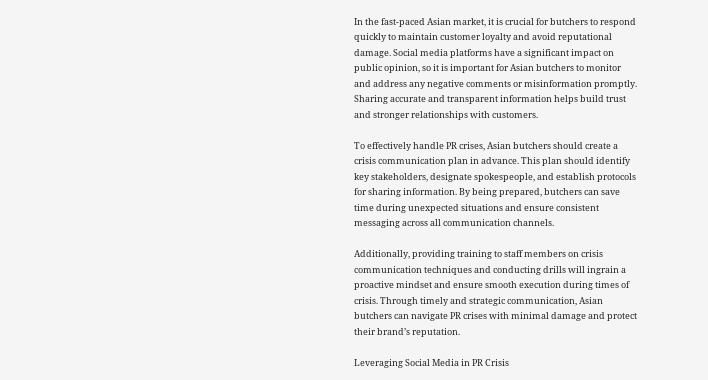In the fast-paced Asian market, it is crucial for butchers to respond quickly to maintain customer loyalty and avoid reputational damage. Social media platforms have a significant impact on public opinion, so it is important for Asian butchers to monitor and address any negative comments or misinformation promptly. Sharing accurate and transparent information helps build trust and stronger relationships with customers.

To effectively handle PR crises, Asian butchers should create a crisis communication plan in advance. This plan should identify key stakeholders, designate spokespeople, and establish protocols for sharing information. By being prepared, butchers can save time during unexpected situations and ensure consistent messaging across all communication channels.

Additionally, providing training to staff members on crisis communication techniques and conducting drills will ingrain a proactive mindset and ensure smooth execution during times of crisis. Through timely and strategic communication, Asian butchers can navigate PR crises with minimal damage and protect their brand’s reputation.

Leveraging Social Media in PR Crisis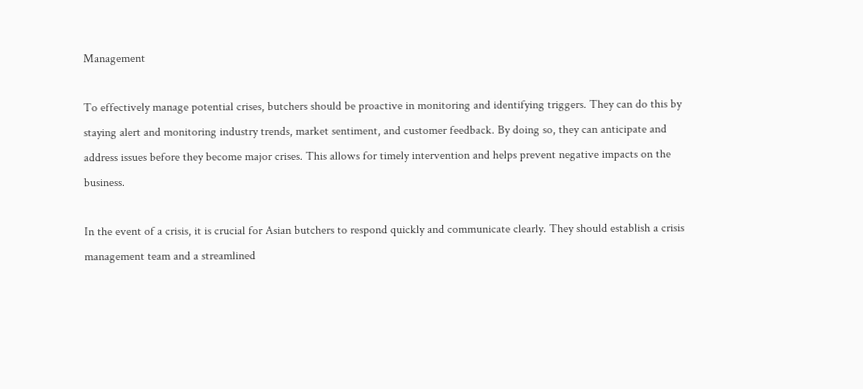Management

To effectively manage potential crises, butchers should be proactive in monitoring and identifying triggers. They can do this by staying alert and monitoring industry trends, market sentiment, and customer feedback. By doing so, they can anticipate and address issues before they become major crises. This allows for timely intervention and helps prevent negative impacts on the business.

In the event of a crisis, it is crucial for Asian butchers to respond quickly and communicate clearly. They should establish a crisis management team and a streamlined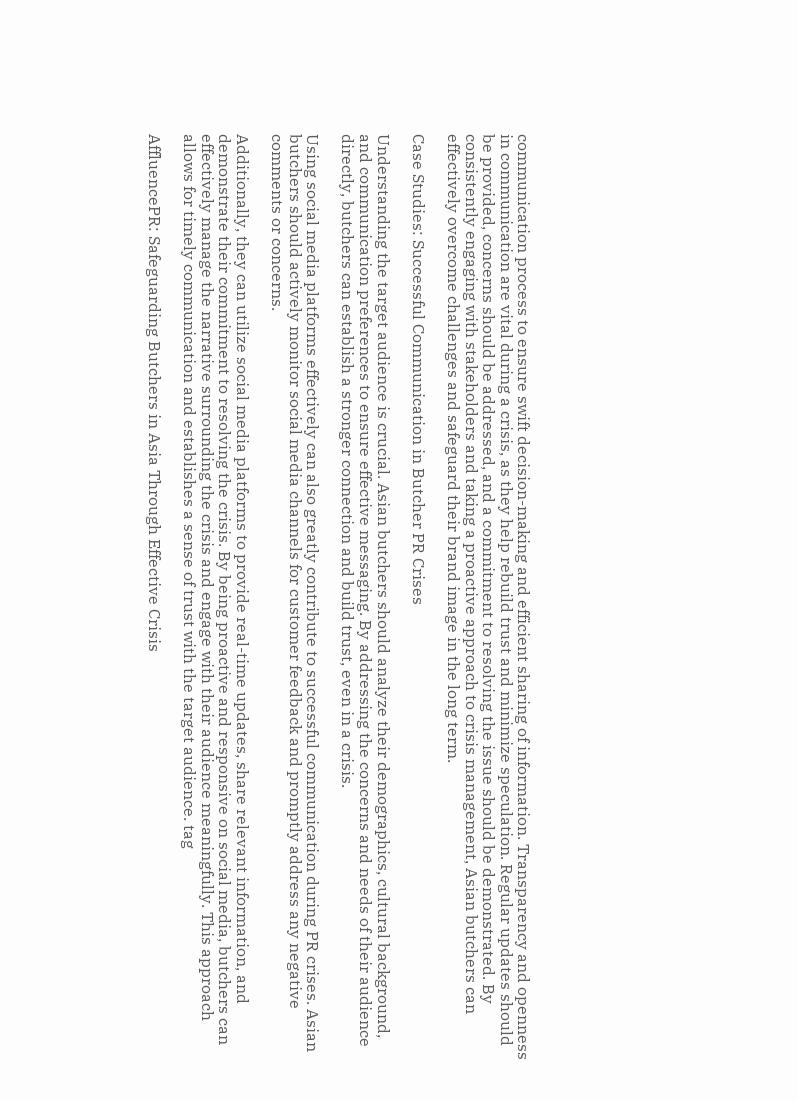communication process to ensure swift decision-making and efficient sharing of information. Transparency and openness in communication are vital during a crisis, as they help rebuild trust and minimize speculation. Regular updates should be provided, concerns should be addressed, and a commitment to resolving the issue should be demonstrated. By consistently engaging with stakeholders and taking a proactive approach to crisis management, Asian butchers can effectively overcome challenges and safeguard their brand image in the long term.

Case Studies: Successful Communication in Butcher PR Crises

Understanding the target audience is crucial. Asian butchers should analyze their demographics, cultural background, and communication preferences to ensure effective messaging. By addressing the concerns and needs of their audience directly, butchers can establish a stronger connection and build trust, even in a crisis.

Using social media platforms effectively can also greatly contribute to successful communication during PR crises. Asian butchers should actively monitor social media channels for customer feedback and promptly address any negative comments or concerns.

Additionally, they can utilize social media platforms to provide real-time updates, share relevant information, and demonstrate their commitment to resolving the crisis. By being proactive and responsive on social media, butchers can effectively manage the narrative surrounding the crisis and engage with their audience meaningfully. This approach allows for timely communication and establishes a sense of trust with the target audience. tag

AffluencePR: Safeguarding Butchers in Asia Through Effective Crisis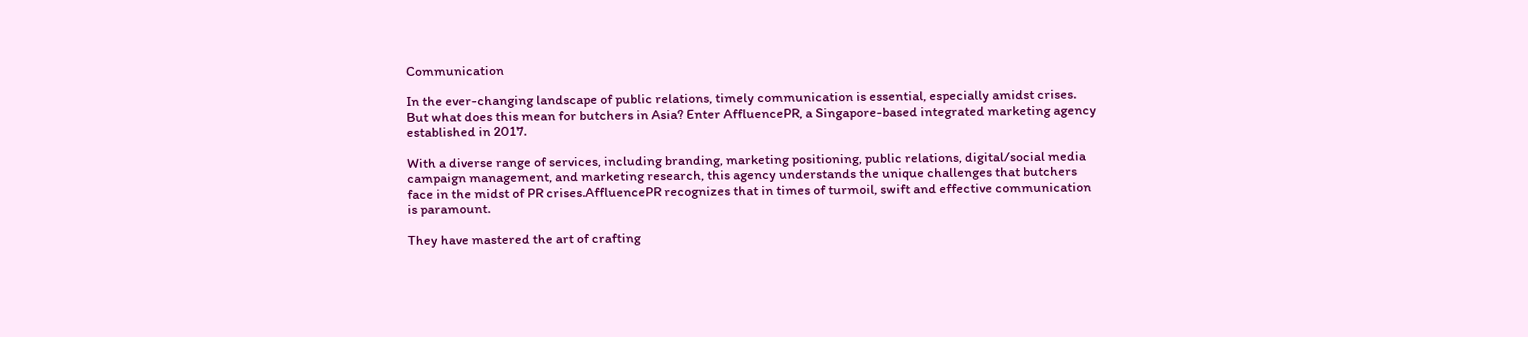Communication

In the ever-changing landscape of public relations, timely communication is essential, especially amidst crises. But what does this mean for butchers in Asia? Enter AffluencePR, a Singapore-based integrated marketing agency established in 2017.

With a diverse range of services, including branding, marketing positioning, public relations, digital/social media campaign management, and marketing research, this agency understands the unique challenges that butchers face in the midst of PR crises.AffluencePR recognizes that in times of turmoil, swift and effective communication is paramount.

They have mastered the art of crafting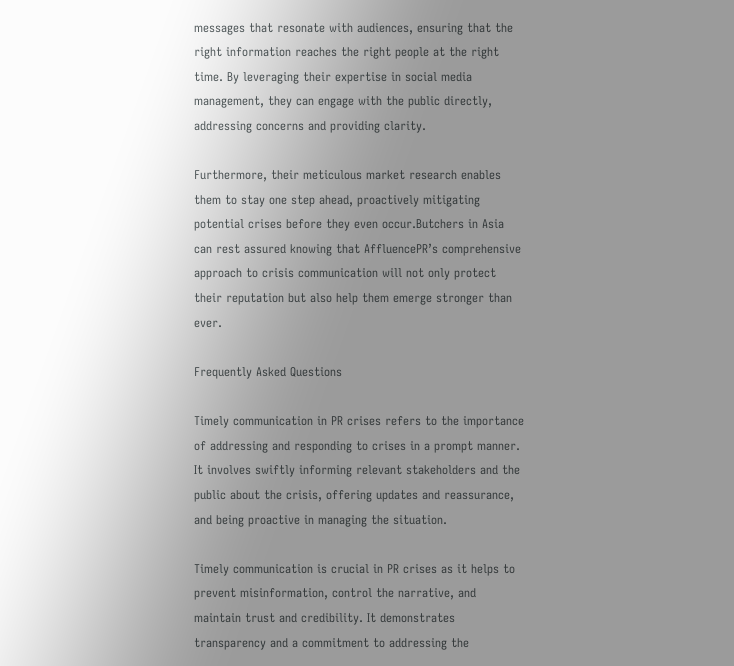messages that resonate with audiences, ensuring that the right information reaches the right people at the right time. By leveraging their expertise in social media management, they can engage with the public directly, addressing concerns and providing clarity.

Furthermore, their meticulous market research enables them to stay one step ahead, proactively mitigating potential crises before they even occur.Butchers in Asia can rest assured knowing that AffluencePR’s comprehensive approach to crisis communication will not only protect their reputation but also help them emerge stronger than ever.

Frequently Asked Questions

Timely communication in PR crises refers to the importance of addressing and responding to crises in a prompt manner. It involves swiftly informing relevant stakeholders and the public about the crisis, offering updates and reassurance, and being proactive in managing the situation.

Timely communication is crucial in PR crises as it helps to prevent misinformation, control the narrative, and maintain trust and credibility. It demonstrates transparency and a commitment to addressing the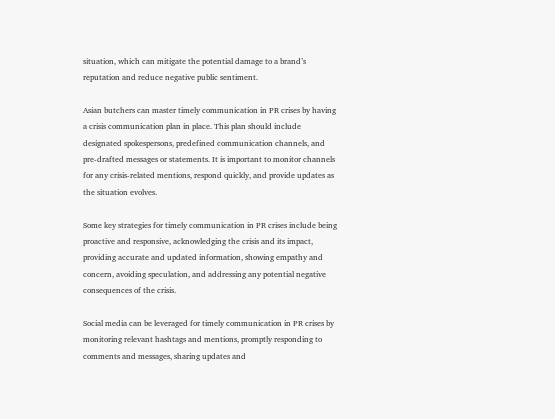situation, which can mitigate the potential damage to a brand’s reputation and reduce negative public sentiment.

Asian butchers can master timely communication in PR crises by having a crisis communication plan in place. This plan should include designated spokespersons, predefined communication channels, and pre-drafted messages or statements. It is important to monitor channels for any crisis-related mentions, respond quickly, and provide updates as the situation evolves.

Some key strategies for timely communication in PR crises include being proactive and responsive, acknowledging the crisis and its impact, providing accurate and updated information, showing empathy and concern, avoiding speculation, and addressing any potential negative consequences of the crisis.

Social media can be leveraged for timely communication in PR crises by monitoring relevant hashtags and mentions, promptly responding to comments and messages, sharing updates and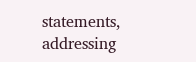statements, addressing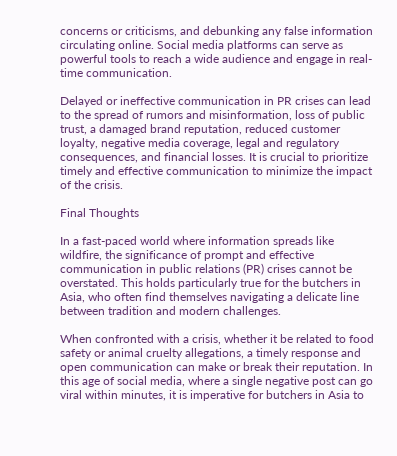concerns or criticisms, and debunking any false information circulating online. Social media platforms can serve as powerful tools to reach a wide audience and engage in real-time communication.

Delayed or ineffective communication in PR crises can lead to the spread of rumors and misinformation, loss of public trust, a damaged brand reputation, reduced customer loyalty, negative media coverage, legal and regulatory consequences, and financial losses. It is crucial to prioritize timely and effective communication to minimize the impact of the crisis.

Final Thoughts

In a fast-paced world where information spreads like wildfire, the significance of prompt and effective communication in public relations (PR) crises cannot be overstated. This holds particularly true for the butchers in Asia, who often find themselves navigating a delicate line between tradition and modern challenges.

When confronted with a crisis, whether it be related to food safety or animal cruelty allegations, a timely response and open communication can make or break their reputation. In this age of social media, where a single negative post can go viral within minutes, it is imperative for butchers in Asia to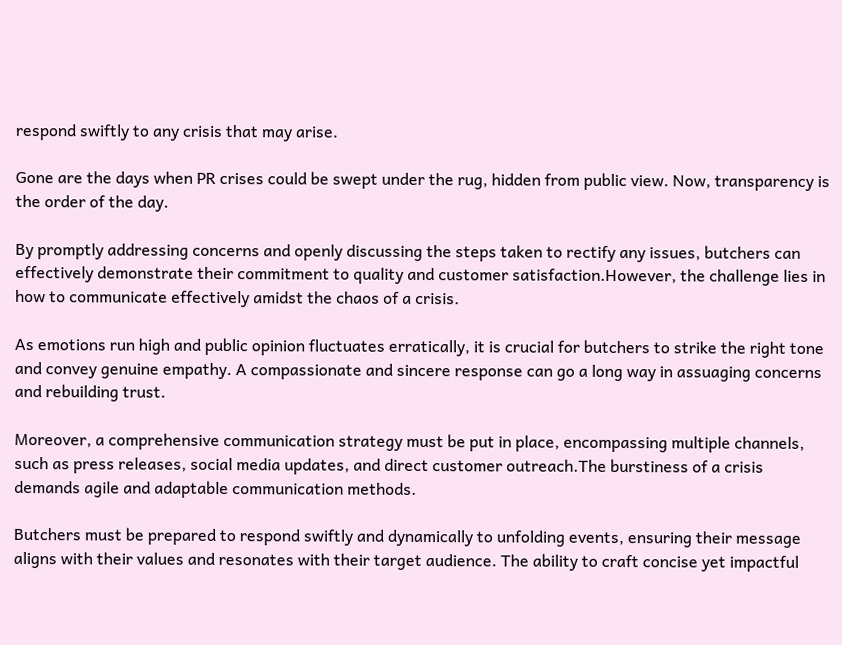respond swiftly to any crisis that may arise.

Gone are the days when PR crises could be swept under the rug, hidden from public view. Now, transparency is the order of the day.

By promptly addressing concerns and openly discussing the steps taken to rectify any issues, butchers can effectively demonstrate their commitment to quality and customer satisfaction.However, the challenge lies in how to communicate effectively amidst the chaos of a crisis.

As emotions run high and public opinion fluctuates erratically, it is crucial for butchers to strike the right tone and convey genuine empathy. A compassionate and sincere response can go a long way in assuaging concerns and rebuilding trust.

Moreover, a comprehensive communication strategy must be put in place, encompassing multiple channels, such as press releases, social media updates, and direct customer outreach.The burstiness of a crisis demands agile and adaptable communication methods.

Butchers must be prepared to respond swiftly and dynamically to unfolding events, ensuring their message aligns with their values and resonates with their target audience. The ability to craft concise yet impactful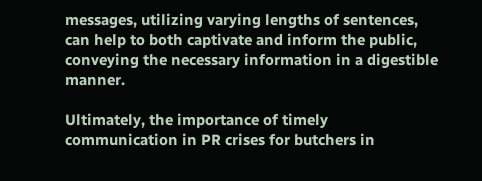messages, utilizing varying lengths of sentences, can help to both captivate and inform the public, conveying the necessary information in a digestible manner.

Ultimately, the importance of timely communication in PR crises for butchers in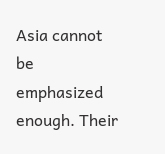Asia cannot be emphasized enough. Their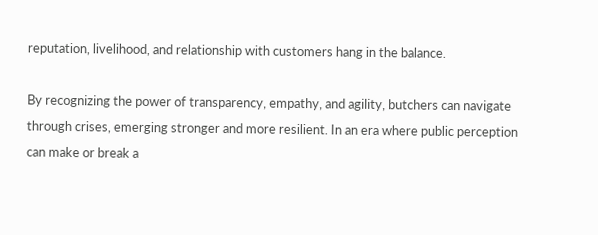reputation, livelihood, and relationship with customers hang in the balance.

By recognizing the power of transparency, empathy, and agility, butchers can navigate through crises, emerging stronger and more resilient. In an era where public perception can make or break a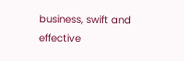business, swift and effective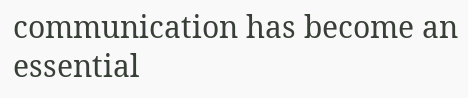communication has become an essential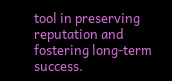tool in preserving reputation and fostering long-term success.